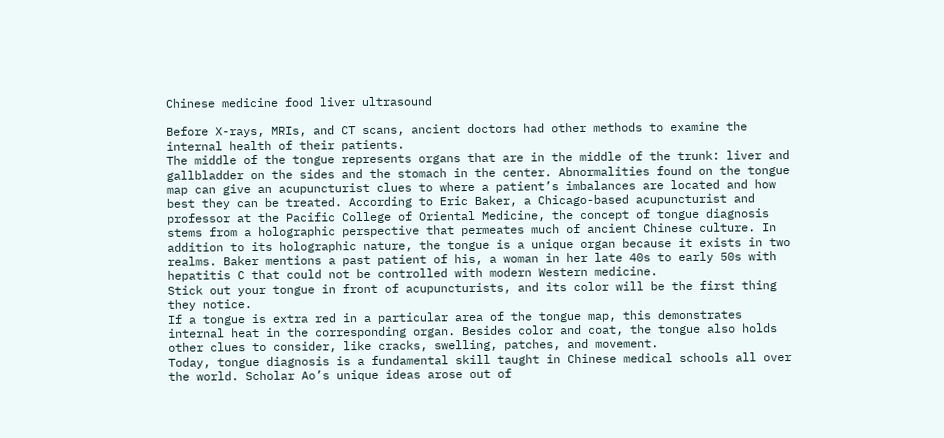Chinese medicine food liver ultrasound

Before X-rays, MRIs, and CT scans, ancient doctors had other methods to examine the internal health of their patients.
The middle of the tongue represents organs that are in the middle of the trunk: liver and gallbladder on the sides and the stomach in the center. Abnormalities found on the tongue map can give an acupuncturist clues to where a patient’s imbalances are located and how best they can be treated. According to Eric Baker, a Chicago-based acupuncturist and professor at the Pacific College of Oriental Medicine, the concept of tongue diagnosis stems from a holographic perspective that permeates much of ancient Chinese culture. In addition to its holographic nature, the tongue is a unique organ because it exists in two realms. Baker mentions a past patient of his, a woman in her late 40s to early 50s with hepatitis C that could not be controlled with modern Western medicine.
Stick out your tongue in front of acupuncturists, and its color will be the first thing they notice.
If a tongue is extra red in a particular area of the tongue map, this demonstrates internal heat in the corresponding organ. Besides color and coat, the tongue also holds other clues to consider, like cracks, swelling, patches, and movement.
Today, tongue diagnosis is a fundamental skill taught in Chinese medical schools all over the world. Scholar Ao’s unique ideas arose out of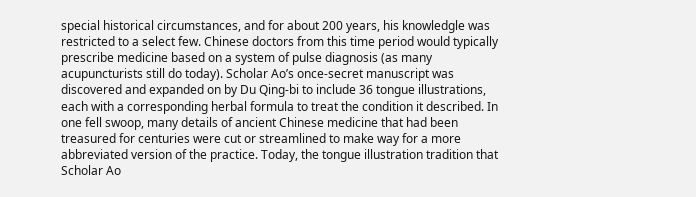special historical circumstances, and for about 200 years, his knowledgle was restricted to a select few. Chinese doctors from this time period would typically prescribe medicine based on a system of pulse diagnosis (as many acupuncturists still do today). Scholar Ao’s once-secret manuscript was discovered and expanded on by Du Qing-bi to include 36 tongue illustrations, each with a corresponding herbal formula to treat the condition it described. In one fell swoop, many details of ancient Chinese medicine that had been treasured for centuries were cut or streamlined to make way for a more abbreviated version of the practice. Today, the tongue illustration tradition that Scholar Ao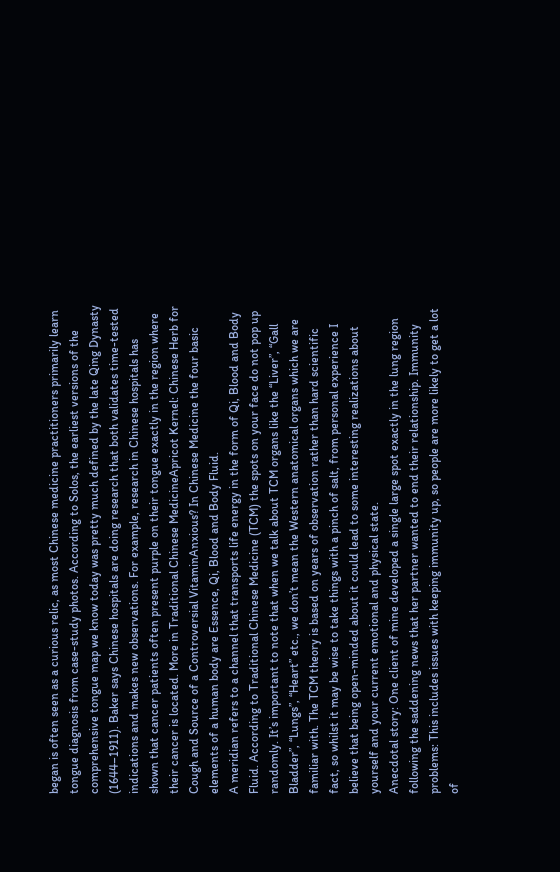began is often seen as a curious relic, as most Chinese medicine practitioners primarily learn tongue diagnosis from case-study photos. According to Solos, the earliest versions of the comprehensive tongue map we know today was pretty much defined by the late Qing Dynasty (1644–1911). Baker says Chinese hospitals are doing research that both validates time-tested indications and makes new observations. For example, research in Chinese hospitals has shown that cancer patients often present purple on their tongue exactly in the region where their cancer is located. More in Traditional Chinese MedicineApricot Kernel: Chinese Herb for Cough and Source of a Controversial VitaminAnxious? In Chinese Medicine the four basic elements of a human body are Essence, Qi, Blood and Body Fluid.
A meridian refers to a channel that transports life energy in the form of Qi, Blood and Body Fluid. According to Traditional Chinese Medicine (TCM) the spots on your face do not pop up randomly. It’s important to note that when we talk about TCM organs like the “Liver”, “Gall Bladder”, “Lungs”, “Heart” etc., we don’t mean the Western anatomical organs which we are familiar with. The TCM theory is based on years of observation rather than hard scientific fact, so whilst it may be wise to take things with a pinch of salt, from personal experience I believe that being open-minded about it could lead to some interesting realizations about yourself and your current emotional and physical state.
Anecdotal story: One client of mine developed a single large spot exactly in the lung region following the saddening news that her partner wanted to end their relationship. Immunity problems: This includes issues with keeping immunity up, so people are more likely to get a lot of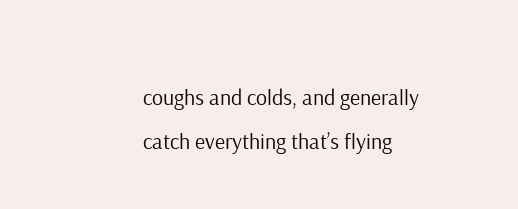coughs and colds, and generally catch everything that’s flying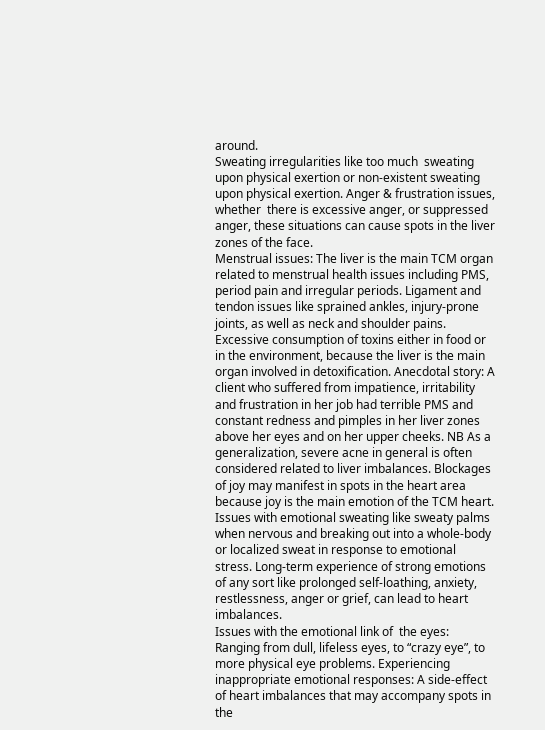around.
Sweating irregularities like too much  sweating upon physical exertion or non-existent sweating upon physical exertion. Anger & frustration issues, whether  there is excessive anger, or suppressed anger, these situations can cause spots in the liver zones of the face.
Menstrual issues: The liver is the main TCM organ related to menstrual health issues including PMS, period pain and irregular periods. Ligament and tendon issues like sprained ankles, injury-prone joints, as well as neck and shoulder pains. Excessive consumption of toxins either in food or in the environment, because the liver is the main organ involved in detoxification. Anecdotal story: A client who suffered from impatience, irritability and frustration in her job had terrible PMS and constant redness and pimples in her liver zones above her eyes and on her upper cheeks. NB As a generalization, severe acne in general is often considered related to liver imbalances. Blockages of joy may manifest in spots in the heart area because joy is the main emotion of the TCM heart. Issues with emotional sweating like sweaty palms when nervous and breaking out into a whole-body or localized sweat in response to emotional stress. Long-term experience of strong emotions of any sort like prolonged self-loathing, anxiety, restlessness, anger or grief, can lead to heart imbalances.
Issues with the emotional link of  the eyes: Ranging from dull, lifeless eyes, to “crazy eye”, to more physical eye problems. Experiencing inappropriate emotional responses: A side-effect of heart imbalances that may accompany spots in the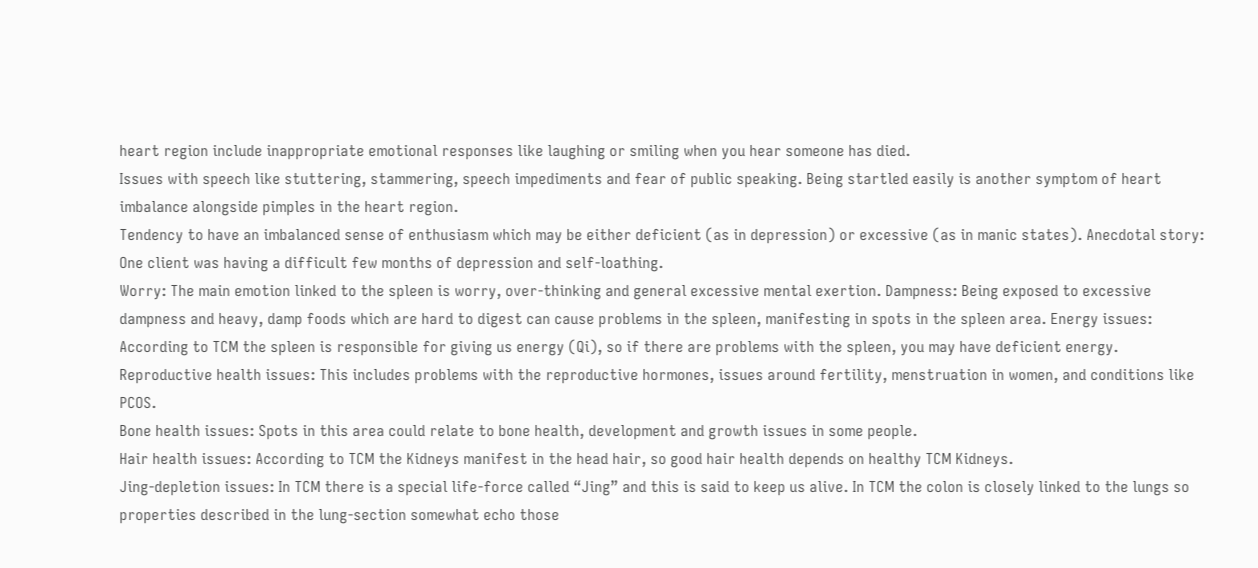heart region include inappropriate emotional responses like laughing or smiling when you hear someone has died.
Issues with speech like stuttering, stammering, speech impediments and fear of public speaking. Being startled easily is another symptom of heart imbalance alongside pimples in the heart region.
Tendency to have an imbalanced sense of enthusiasm which may be either deficient (as in depression) or excessive (as in manic states). Anecdotal story: One client was having a difficult few months of depression and self-loathing.
Worry: The main emotion linked to the spleen is worry, over-thinking and general excessive mental exertion. Dampness: Being exposed to excessive dampness and heavy, damp foods which are hard to digest can cause problems in the spleen, manifesting in spots in the spleen area. Energy issues: According to TCM the spleen is responsible for giving us energy (Qi), so if there are problems with the spleen, you may have deficient energy.
Reproductive health issues: This includes problems with the reproductive hormones, issues around fertility, menstruation in women, and conditions like PCOS.
Bone health issues: Spots in this area could relate to bone health, development and growth issues in some people.
Hair health issues: According to TCM the Kidneys manifest in the head hair, so good hair health depends on healthy TCM Kidneys.
Jing-depletion issues: In TCM there is a special life-force called “Jing” and this is said to keep us alive. In TCM the colon is closely linked to the lungs so properties described in the lung-section somewhat echo those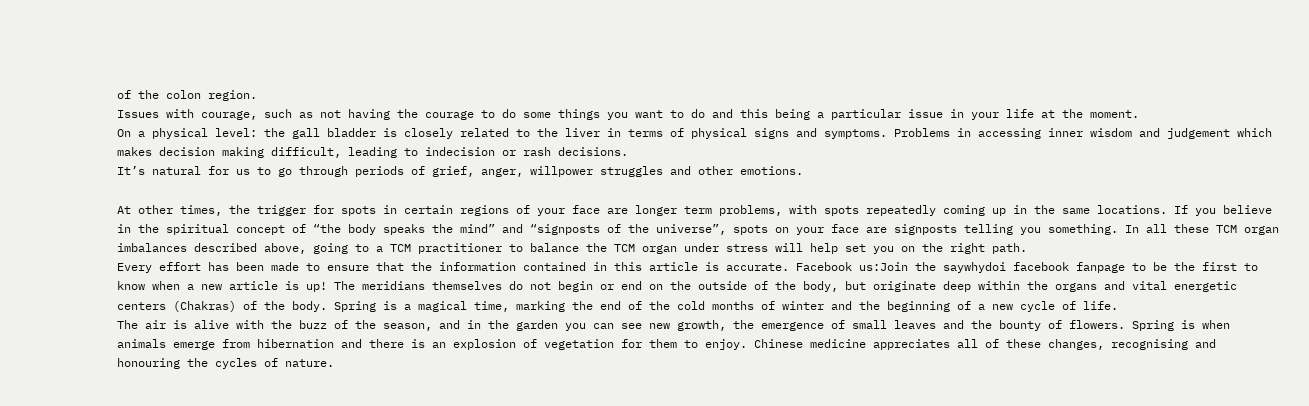of the colon region.
Issues with courage, such as not having the courage to do some things you want to do and this being a particular issue in your life at the moment.
On a physical level: the gall bladder is closely related to the liver in terms of physical signs and symptoms. Problems in accessing inner wisdom and judgement which makes decision making difficult, leading to indecision or rash decisions.
It’s natural for us to go through periods of grief, anger, willpower struggles and other emotions.

At other times, the trigger for spots in certain regions of your face are longer term problems, with spots repeatedly coming up in the same locations. If you believe in the spiritual concept of “the body speaks the mind” and “signposts of the universe”, spots on your face are signposts telling you something. In all these TCM organ imbalances described above, going to a TCM practitioner to balance the TCM organ under stress will help set you on the right path.
Every effort has been made to ensure that the information contained in this article is accurate. Facebook us:Join the saywhydoi facebook fanpage to be the first to know when a new article is up! The meridians themselves do not begin or end on the outside of the body, but originate deep within the organs and vital energetic centers (Chakras) of the body. Spring is a magical time, marking the end of the cold months of winter and the beginning of a new cycle of life.
The air is alive with the buzz of the season, and in the garden you can see new growth, the emergence of small leaves and the bounty of flowers. Spring is when animals emerge from hibernation and there is an explosion of vegetation for them to enjoy. Chinese medicine appreciates all of these changes, recognising and honouring the cycles of nature.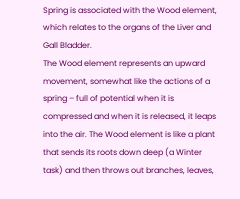Spring is associated with the Wood element, which relates to the organs of the Liver and Gall Bladder.
The Wood element represents an upward movement, somewhat like the actions of a spring – full of potential when it is compressed and when it is released, it leaps into the air. The Wood element is like a plant that sends its roots down deep (a Winter task) and then throws out branches, leaves,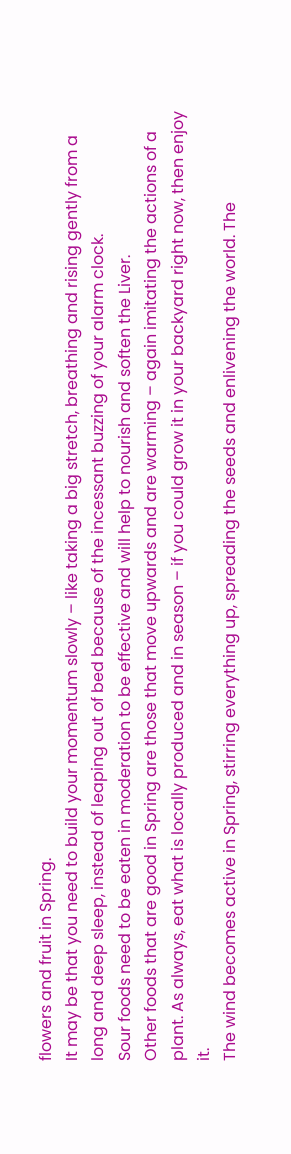flowers and fruit in Spring.
It may be that you need to build your momentum slowly – like taking a big stretch, breathing and rising gently from a long and deep sleep, instead of leaping out of bed because of the incessant buzzing of your alarm clock.
Sour foods need to be eaten in moderation to be effective and will help to nourish and soften the Liver.
Other foods that are good in Spring are those that move upwards and are warming – again imitating the actions of a plant. As always, eat what is locally produced and in season – if you could grow it in your backyard right now, then enjoy it.
The wind becomes active in Spring, stirring everything up, spreading the seeds and enlivening the world. The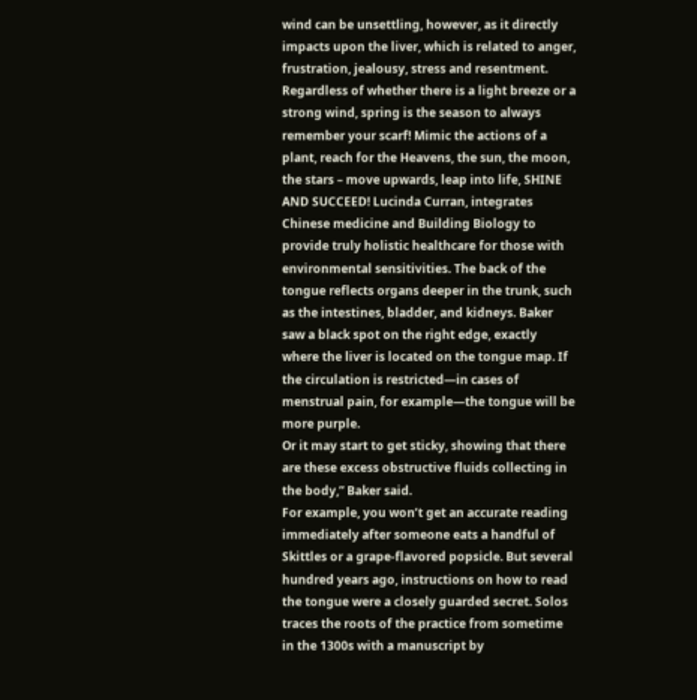wind can be unsettling, however, as it directly impacts upon the liver, which is related to anger, frustration, jealousy, stress and resentment. Regardless of whether there is a light breeze or a strong wind, spring is the season to always remember your scarf! Mimic the actions of a plant, reach for the Heavens, the sun, the moon, the stars – move upwards, leap into life, SHINE AND SUCCEED! Lucinda Curran, integrates Chinese medicine and Building Biology to provide truly holistic healthcare for those with environmental sensitivities. The back of the tongue reflects organs deeper in the trunk, such as the intestines, bladder, and kidneys. Baker saw a black spot on the right edge, exactly where the liver is located on the tongue map. If the circulation is restricted—in cases of menstrual pain, for example—the tongue will be more purple.
Or it may start to get sticky, showing that there are these excess obstructive fluids collecting in the body,” Baker said.
For example, you won’t get an accurate reading immediately after someone eats a handful of Skittles or a grape-flavored popsicle. But several hundred years ago, instructions on how to read the tongue were a closely guarded secret. Solos traces the roots of the practice from sometime in the 1300s with a manuscript by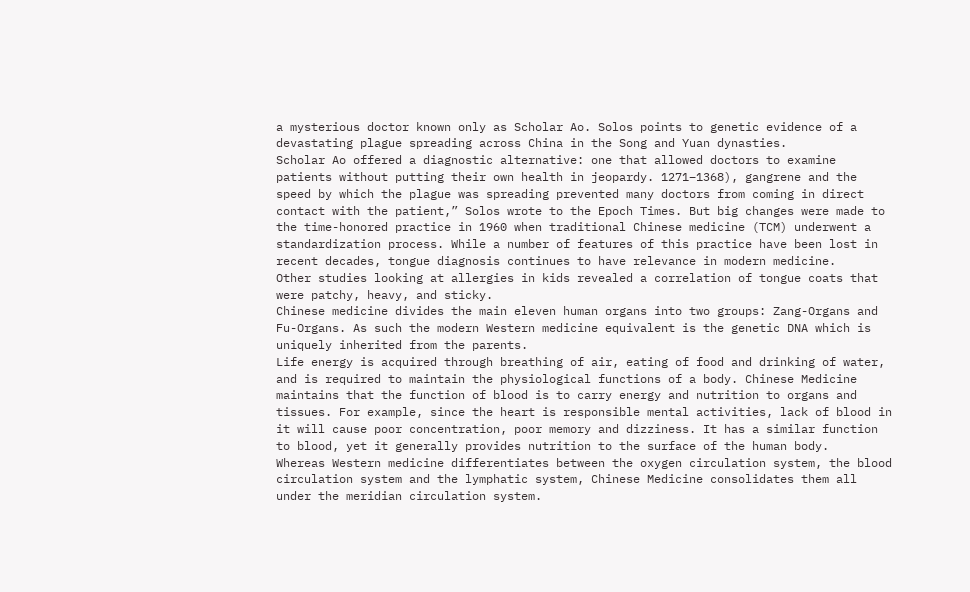a mysterious doctor known only as Scholar Ao. Solos points to genetic evidence of a devastating plague spreading across China in the Song and Yuan dynasties.
Scholar Ao offered a diagnostic alternative: one that allowed doctors to examine patients without putting their own health in jeopardy. 1271–1368), gangrene and the speed by which the plague was spreading prevented many doctors from coming in direct contact with the patient,” Solos wrote to the Epoch Times. But big changes were made to the time-honored practice in 1960 when traditional Chinese medicine (TCM) underwent a standardization process. While a number of features of this practice have been lost in recent decades, tongue diagnosis continues to have relevance in modern medicine.
Other studies looking at allergies in kids revealed a correlation of tongue coats that were patchy, heavy, and sticky.
Chinese medicine divides the main eleven human organs into two groups: Zang-Organs and Fu-Organs. As such the modern Western medicine equivalent is the genetic DNA which is uniquely inherited from the parents.
Life energy is acquired through breathing of air, eating of food and drinking of water, and is required to maintain the physiological functions of a body. Chinese Medicine maintains that the function of blood is to carry energy and nutrition to organs and tissues. For example, since the heart is responsible mental activities, lack of blood in it will cause poor concentration, poor memory and dizziness. It has a similar function to blood, yet it generally provides nutrition to the surface of the human body.
Whereas Western medicine differentiates between the oxygen circulation system, the blood circulation system and the lymphatic system, Chinese Medicine consolidates them all under the meridian circulation system.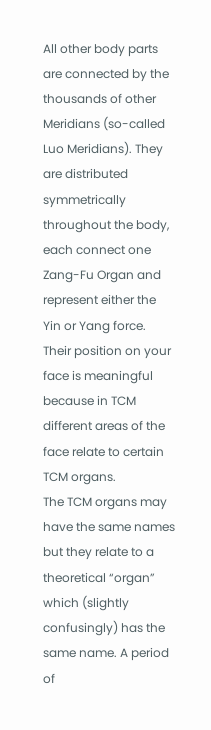All other body parts are connected by the thousands of other Meridians (so-called Luo Meridians). They are distributed symmetrically throughout the body, each connect one Zang-Fu Organ and represent either the Yin or Yang force. Their position on your face is meaningful because in TCM different areas of the face relate to certain TCM organs.
The TCM organs may have the same names but they relate to a theoretical “organ” which (slightly confusingly) has the same name. A period of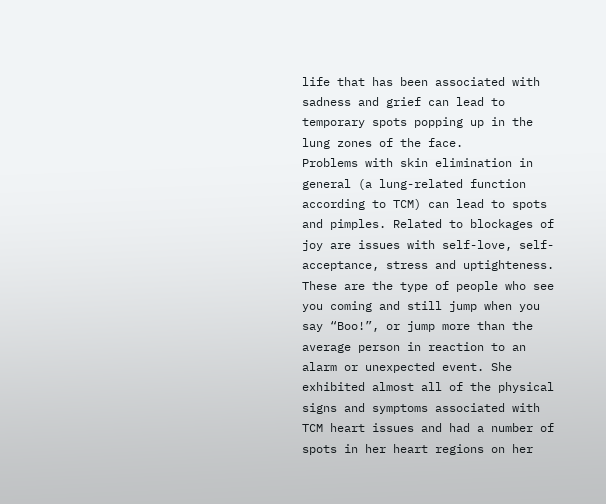life that has been associated with sadness and grief can lead to temporary spots popping up in the lung zones of the face.
Problems with skin elimination in general (a lung-related function according to TCM) can lead to spots and pimples. Related to blockages of joy are issues with self-love, self-acceptance, stress and uptighteness. These are the type of people who see you coming and still jump when you say “Boo!”, or jump more than the average person in reaction to an alarm or unexpected event. She exhibited almost all of the physical signs and symptoms associated with TCM heart issues and had a number of spots in her heart regions on her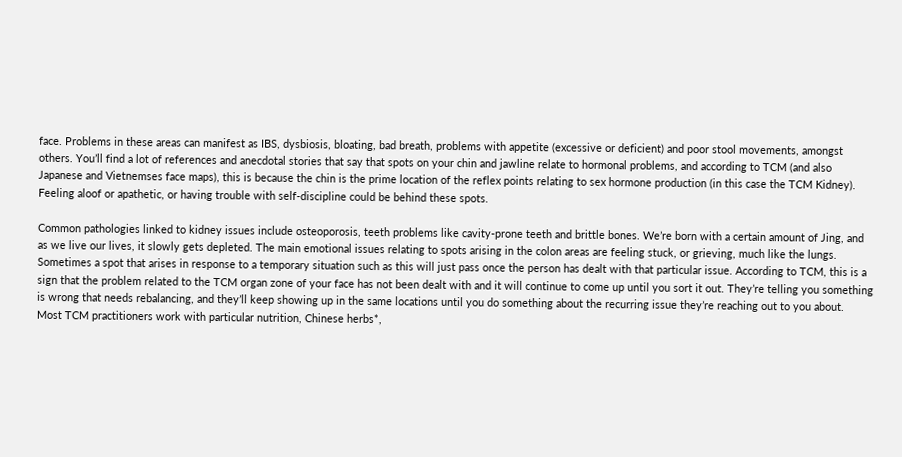face. Problems in these areas can manifest as IBS, dysbiosis, bloating, bad breath, problems with appetite (excessive or deficient) and poor stool movements, amongst others. You’ll find a lot of references and anecdotal stories that say that spots on your chin and jawline relate to hormonal problems, and according to TCM (and also Japanese and Vietnemses face maps), this is because the chin is the prime location of the reflex points relating to sex hormone production (in this case the TCM Kidney).
Feeling aloof or apathetic, or having trouble with self-discipline could be behind these spots.

Common pathologies linked to kidney issues include osteoporosis, teeth problems like cavity-prone teeth and brittle bones. We’re born with a certain amount of Jing, and as we live our lives, it slowly gets depleted. The main emotional issues relating to spots arising in the colon areas are feeling stuck, or grieving, much like the lungs.
Sometimes a spot that arises in response to a temporary situation such as this will just pass once the person has dealt with that particular issue. According to TCM, this is a sign that the problem related to the TCM organ zone of your face has not been dealt with and it will continue to come up until you sort it out. They’re telling you something is wrong that needs rebalancing, and they’ll keep showing up in the same locations until you do something about the recurring issue they’re reaching out to you about.
Most TCM practitioners work with particular nutrition, Chinese herbs*,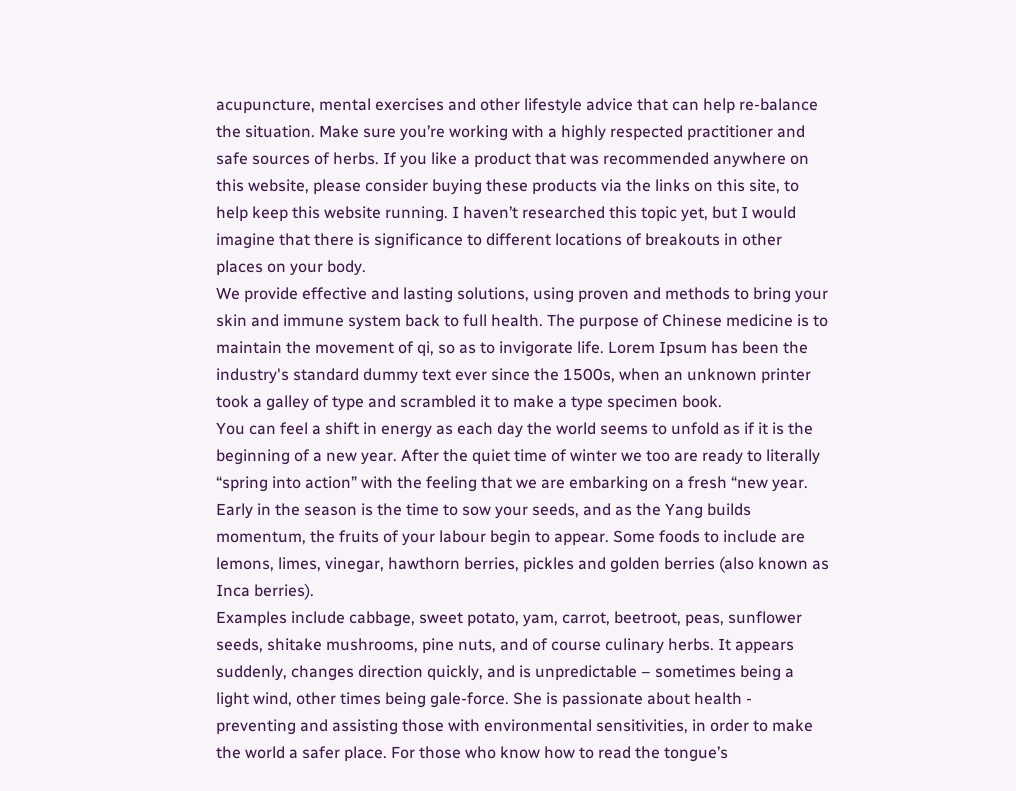acupuncture, mental exercises and other lifestyle advice that can help re-balance the situation. Make sure you’re working with a highly respected practitioner and safe sources of herbs. If you like a product that was recommended anywhere on this website, please consider buying these products via the links on this site, to help keep this website running. I haven’t researched this topic yet, but I would imagine that there is significance to different locations of breakouts in other places on your body.
We provide effective and lasting solutions, using proven and methods to bring your skin and immune system back to full health. The purpose of Chinese medicine is to maintain the movement of qi, so as to invigorate life. Lorem Ipsum has been the industry's standard dummy text ever since the 1500s, when an unknown printer took a galley of type and scrambled it to make a type specimen book.
You can feel a shift in energy as each day the world seems to unfold as if it is the beginning of a new year. After the quiet time of winter we too are ready to literally “spring into action” with the feeling that we are embarking on a fresh “new year. Early in the season is the time to sow your seeds, and as the Yang builds momentum, the fruits of your labour begin to appear. Some foods to include are lemons, limes, vinegar, hawthorn berries, pickles and golden berries (also known as Inca berries).
Examples include cabbage, sweet potato, yam, carrot, beetroot, peas, sunflower seeds, shitake mushrooms, pine nuts, and of course culinary herbs. It appears suddenly, changes direction quickly, and is unpredictable – sometimes being a light wind, other times being gale-force. She is passionate about health - preventing and assisting those with environmental sensitivities, in order to make the world a safer place. For those who know how to read the tongue’s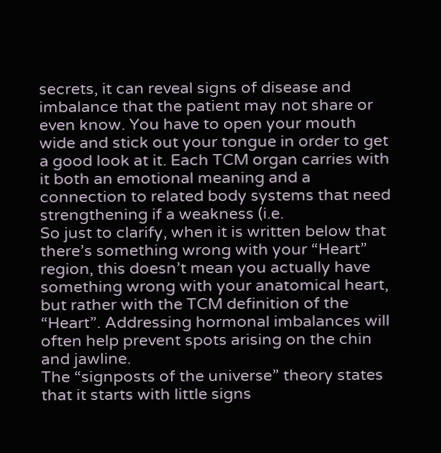secrets, it can reveal signs of disease and imbalance that the patient may not share or even know. You have to open your mouth wide and stick out your tongue in order to get a good look at it. Each TCM organ carries with it both an emotional meaning and a connection to related body systems that need strengthening if a weakness (i.e.
So just to clarify, when it is written below that there’s something wrong with your “Heart” region, this doesn’t mean you actually have something wrong with your anatomical heart, but rather with the TCM definition of the “Heart”. Addressing hormonal imbalances will often help prevent spots arising on the chin and jawline.
The “signposts of the universe” theory states that it starts with little signs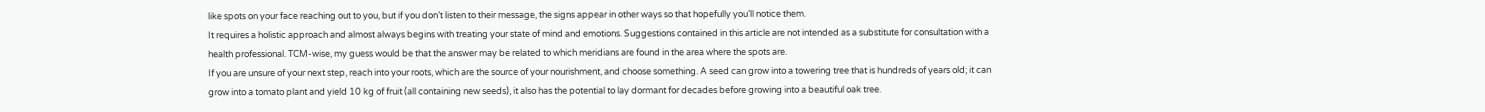like spots on your face reaching out to you, but if you don’t listen to their message, the signs appear in other ways so that hopefully you’ll notice them.
It requires a holistic approach and almost always begins with treating your state of mind and emotions. Suggestions contained in this article are not intended as a substitute for consultation with a health professional. TCM-wise, my guess would be that the answer may be related to which meridians are found in the area where the spots are.
If you are unsure of your next step, reach into your roots, which are the source of your nourishment, and choose something. A seed can grow into a towering tree that is hundreds of years old; it can grow into a tomato plant and yield 10 kg of fruit (all containing new seeds), it also has the potential to lay dormant for decades before growing into a beautiful oak tree.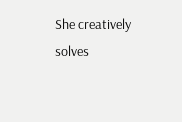She creatively solves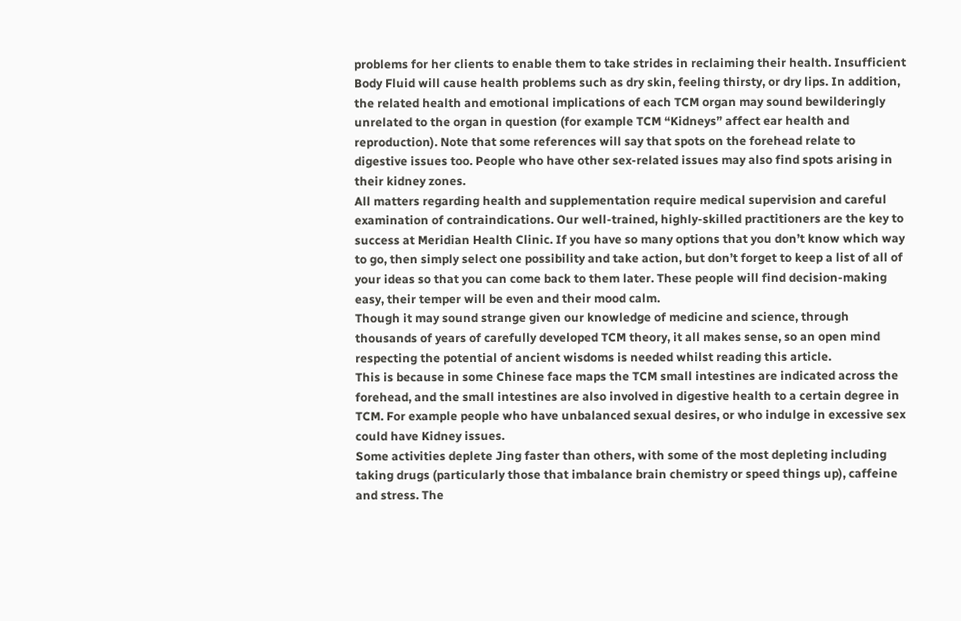problems for her clients to enable them to take strides in reclaiming their health. Insufficient Body Fluid will cause health problems such as dry skin, feeling thirsty, or dry lips. In addition, the related health and emotional implications of each TCM organ may sound bewilderingly unrelated to the organ in question (for example TCM “Kidneys” affect ear health and reproduction). Note that some references will say that spots on the forehead relate to digestive issues too. People who have other sex-related issues may also find spots arising in their kidney zones.
All matters regarding health and supplementation require medical supervision and careful examination of contraindications. Our well-trained, highly-skilled practitioners are the key to success at Meridian Health Clinic. If you have so many options that you don’t know which way to go, then simply select one possibility and take action, but don’t forget to keep a list of all of your ideas so that you can come back to them later. These people will find decision-making easy, their temper will be even and their mood calm.
Though it may sound strange given our knowledge of medicine and science, through thousands of years of carefully developed TCM theory, it all makes sense, so an open mind respecting the potential of ancient wisdoms is needed whilst reading this article.
This is because in some Chinese face maps the TCM small intestines are indicated across the forehead, and the small intestines are also involved in digestive health to a certain degree in TCM. For example people who have unbalanced sexual desires, or who indulge in excessive sex could have Kidney issues.
Some activities deplete Jing faster than others, with some of the most depleting including taking drugs (particularly those that imbalance brain chemistry or speed things up), caffeine and stress. The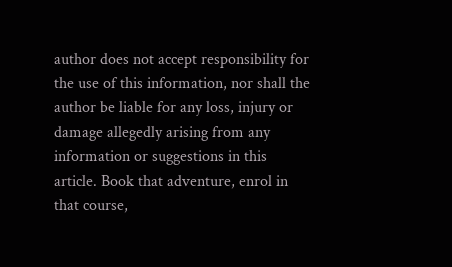author does not accept responsibility for the use of this information, nor shall the author be liable for any loss, injury or damage allegedly arising from any information or suggestions in this article. Book that adventure, enrol in that course,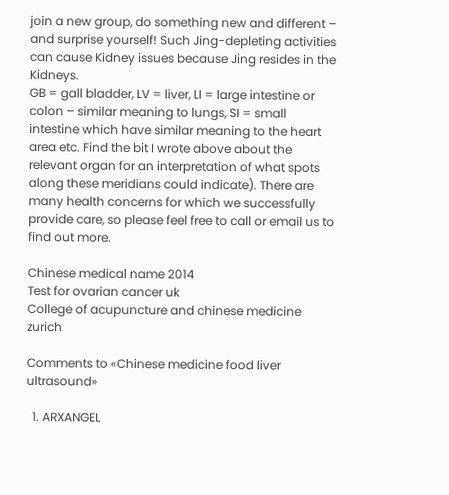join a new group, do something new and different – and surprise yourself! Such Jing-depleting activities can cause Kidney issues because Jing resides in the Kidneys.
GB = gall bladder, LV = liver, LI = large intestine or colon – similar meaning to lungs, SI = small intestine which have similar meaning to the heart area etc. Find the bit I wrote above about the relevant organ for an interpretation of what spots along these meridians could indicate). There are many health concerns for which we successfully provide care, so please feel free to call or email us to find out more.

Chinese medical name 2014
Test for ovarian cancer uk
College of acupuncture and chinese medicine zurich

Comments to «Chinese medicine food liver ultrasound»

  1. ARXANGEL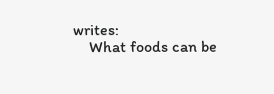writes:
    What foods can be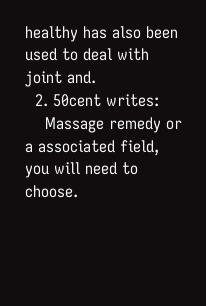healthy has also been used to deal with joint and.
  2. 50cent writes:
    Massage remedy or a associated field, you will need to choose.